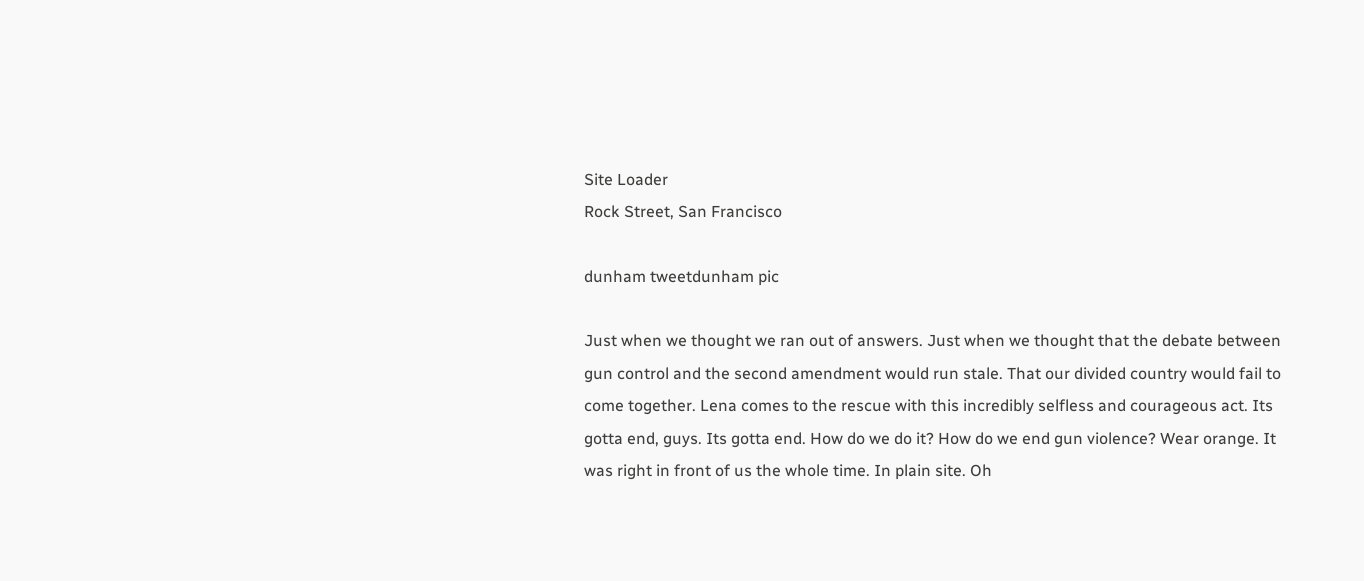Site Loader
Rock Street, San Francisco

dunham tweetdunham pic

Just when we thought we ran out of answers. Just when we thought that the debate between gun control and the second amendment would run stale. That our divided country would fail to come together. Lena comes to the rescue with this incredibly selfless and courageous act. Its gotta end, guys. Its gotta end. How do we do it? How do we end gun violence? Wear orange. It was right in front of us the whole time. In plain site. Oh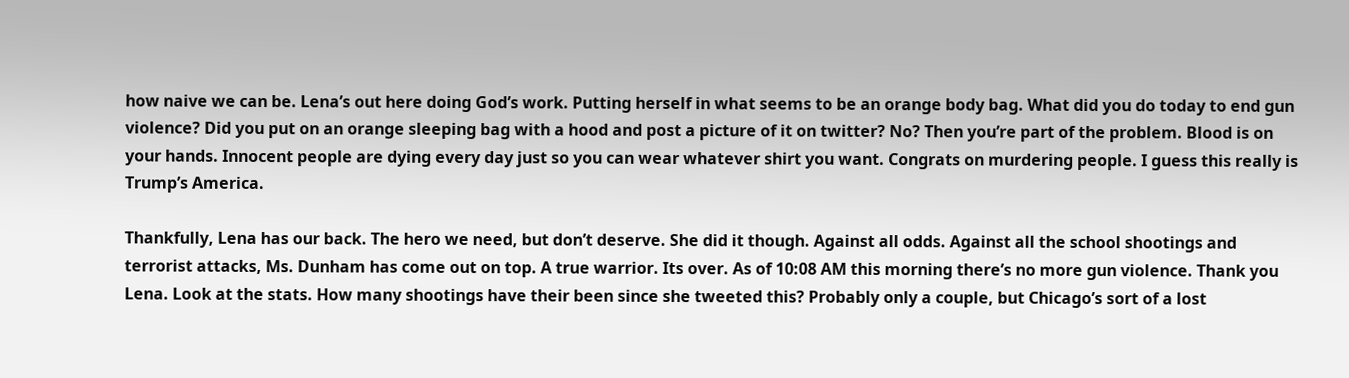how naive we can be. Lena’s out here doing God’s work. Putting herself in what seems to be an orange body bag. What did you do today to end gun violence? Did you put on an orange sleeping bag with a hood and post a picture of it on twitter? No? Then you’re part of the problem. Blood is on your hands. Innocent people are dying every day just so you can wear whatever shirt you want. Congrats on murdering people. I guess this really is Trump’s America.

Thankfully, Lena has our back. The hero we need, but don’t deserve. She did it though. Against all odds. Against all the school shootings and terrorist attacks, Ms. Dunham has come out on top. A true warrior. Its over. As of 10:08 AM this morning there’s no more gun violence. Thank you Lena. Look at the stats. How many shootings have their been since she tweeted this? Probably only a couple, but Chicago’s sort of a lost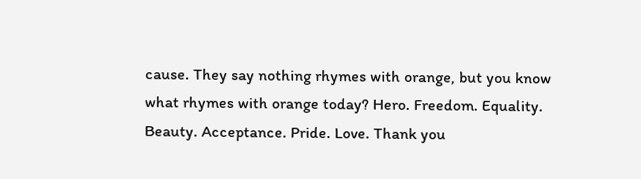cause. They say nothing rhymes with orange, but you know what rhymes with orange today? Hero. Freedom. Equality. Beauty. Acceptance. Pride. Love. Thank you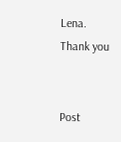Lena. Thank you


Post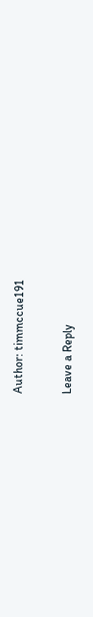Author: timmccue191

Leave a Reply